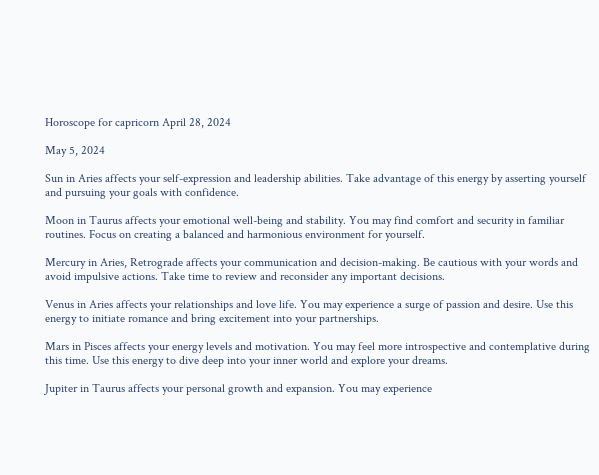Horoscope for capricorn April 28, 2024

May 5, 2024

Sun in Aries affects your self-expression and leadership abilities. Take advantage of this energy by asserting yourself and pursuing your goals with confidence.

Moon in Taurus affects your emotional well-being and stability. You may find comfort and security in familiar routines. Focus on creating a balanced and harmonious environment for yourself.

Mercury in Aries, Retrograde affects your communication and decision-making. Be cautious with your words and avoid impulsive actions. Take time to review and reconsider any important decisions.

Venus in Aries affects your relationships and love life. You may experience a surge of passion and desire. Use this energy to initiate romance and bring excitement into your partnerships.

Mars in Pisces affects your energy levels and motivation. You may feel more introspective and contemplative during this time. Use this energy to dive deep into your inner world and explore your dreams.

Jupiter in Taurus affects your personal growth and expansion. You may experience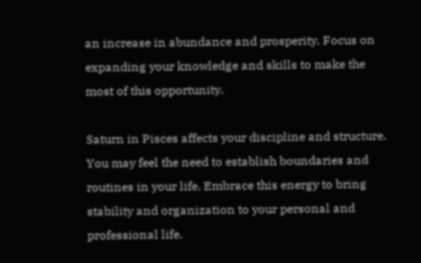an increase in abundance and prosperity. Focus on expanding your knowledge and skills to make the most of this opportunity.

Saturn in Pisces affects your discipline and structure. You may feel the need to establish boundaries and routines in your life. Embrace this energy to bring stability and organization to your personal and professional life.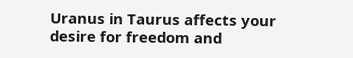Uranus in Taurus affects your desire for freedom and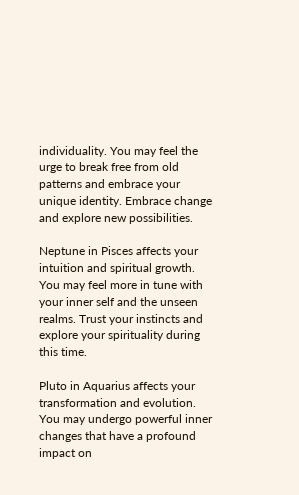individuality. You may feel the urge to break free from old patterns and embrace your unique identity. Embrace change and explore new possibilities.

Neptune in Pisces affects your intuition and spiritual growth. You may feel more in tune with your inner self and the unseen realms. Trust your instincts and explore your spirituality during this time.

Pluto in Aquarius affects your transformation and evolution. You may undergo powerful inner changes that have a profound impact on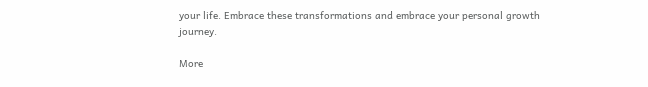your life. Embrace these transformations and embrace your personal growth journey.

More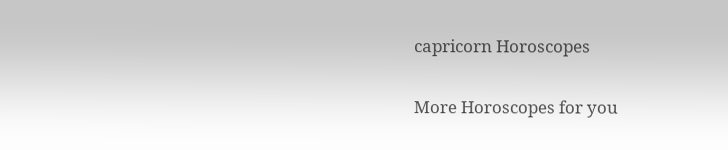capricorn Horoscopes

More Horoscopes for you